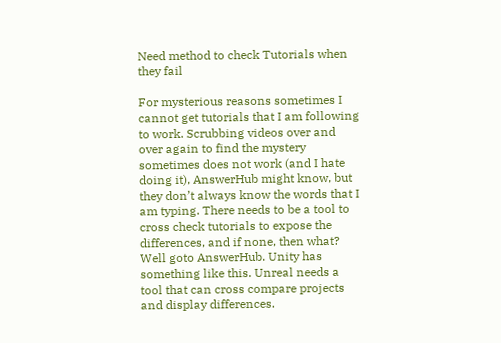Need method to check Tutorials when they fail

For mysterious reasons sometimes I cannot get tutorials that I am following to work. Scrubbing videos over and over again to find the mystery sometimes does not work (and I hate doing it), AnswerHub might know, but they don’t always know the words that I am typing. There needs to be a tool to cross check tutorials to expose the differences, and if none, then what? Well goto AnswerHub. Unity has something like this. Unreal needs a tool that can cross compare projects and display differences.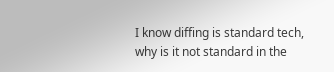I know diffing is standard tech, why is it not standard in the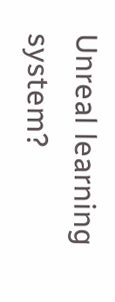Unreal learning system?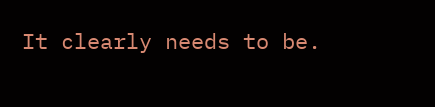It clearly needs to be.